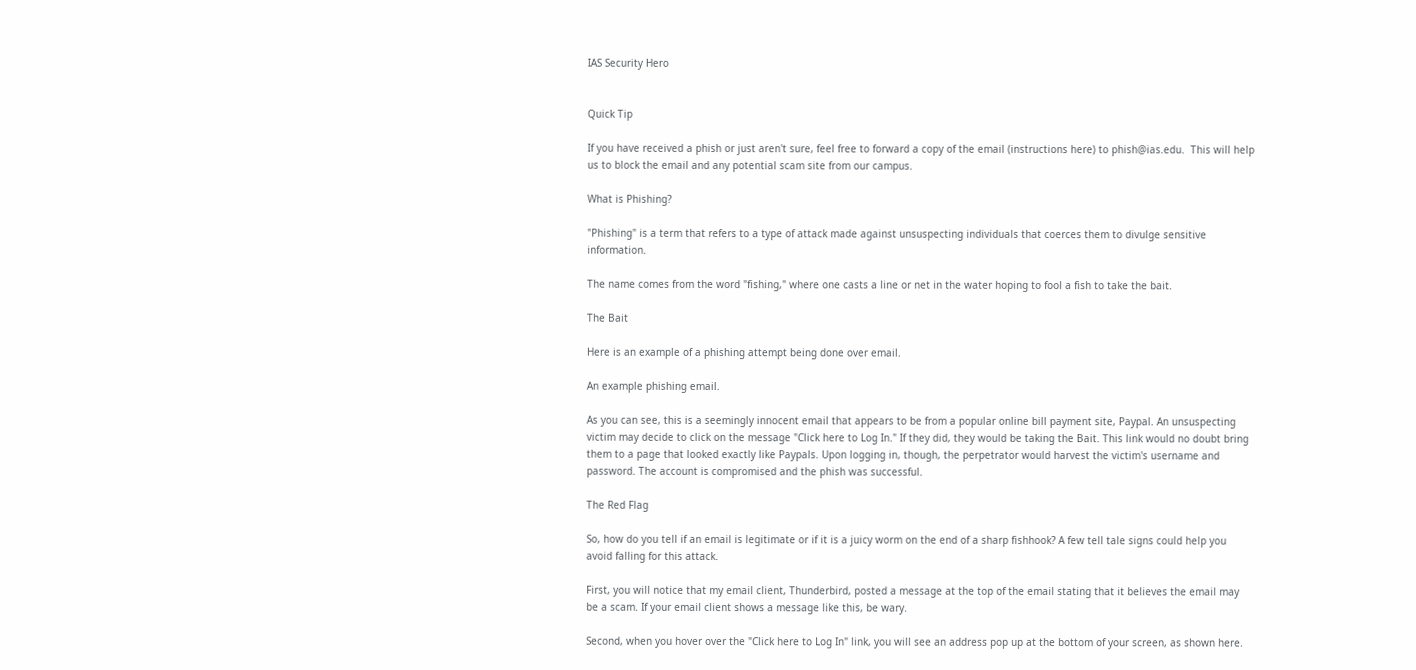IAS Security Hero


Quick Tip

If you have received a phish or just aren't sure, feel free to forward a copy of the email (instructions here) to phish@ias.edu.  This will help us to block the email and any potential scam site from our campus.

What is Phishing?

"Phishing" is a term that refers to a type of attack made against unsuspecting individuals that coerces them to divulge sensitive information.

The name comes from the word "fishing," where one casts a line or net in the water hoping to fool a fish to take the bait.

The Bait

Here is an example of a phishing attempt being done over email.

An example phishing email.

As you can see, this is a seemingly innocent email that appears to be from a popular online bill payment site, Paypal. An unsuspecting victim may decide to click on the message "Click here to Log In." If they did, they would be taking the Bait. This link would no doubt bring them to a page that looked exactly like Paypals. Upon logging in, though, the perpetrator would harvest the victim's username and password. The account is compromised and the phish was successful.

The Red Flag

So, how do you tell if an email is legitimate or if it is a juicy worm on the end of a sharp fishhook? A few tell tale signs could help you avoid falling for this attack.

First, you will notice that my email client, Thunderbird, posted a message at the top of the email stating that it believes the email may be a scam. If your email client shows a message like this, be wary.

Second, when you hover over the "Click here to Log In" link, you will see an address pop up at the bottom of your screen, as shown here.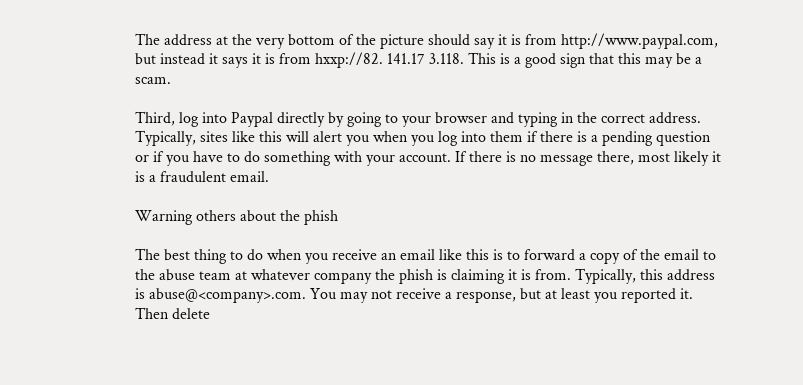The address at the very bottom of the picture should say it is from http://www.paypal.com, but instead it says it is from hxxp://82. 141.17 3.118. This is a good sign that this may be a scam.

Third, log into Paypal directly by going to your browser and typing in the correct address. Typically, sites like this will alert you when you log into them if there is a pending question or if you have to do something with your account. If there is no message there, most likely it is a fraudulent email.

Warning others about the phish

The best thing to do when you receive an email like this is to forward a copy of the email to the abuse team at whatever company the phish is claiming it is from. Typically, this address is abuse@<company>.com. You may not receive a response, but at least you reported it. Then delete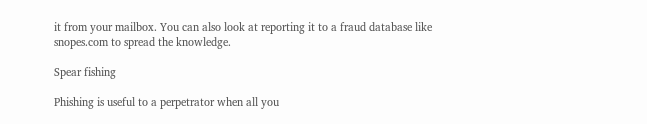it from your mailbox. You can also look at reporting it to a fraud database like snopes.com to spread the knowledge.

Spear fishing

Phishing is useful to a perpetrator when all you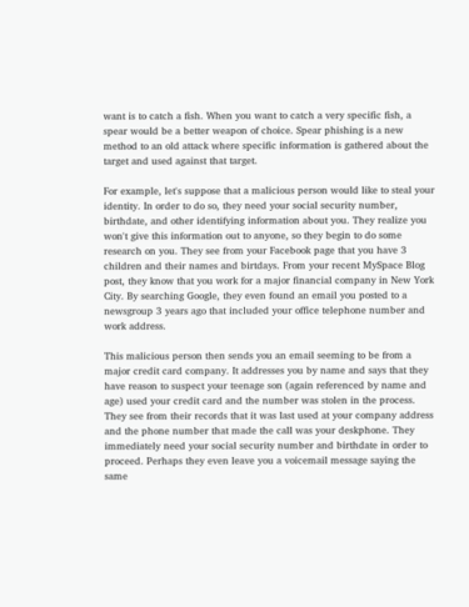want is to catch a fish. When you want to catch a very specific fish, a spear would be a better weapon of choice. Spear phishing is a new method to an old attack where specific information is gathered about the target and used against that target.

For example, let's suppose that a malicious person would like to steal your identity. In order to do so, they need your social security number, birthdate, and other identifying information about you. They realize you won't give this information out to anyone, so they begin to do some research on you. They see from your Facebook page that you have 3 children and their names and birtdays. From your recent MySpace Blog post, they know that you work for a major financial company in New York City. By searching Google, they even found an email you posted to a newsgroup 3 years ago that included your office telephone number and work address.

This malicious person then sends you an email seeming to be from a major credit card company. It addresses you by name and says that they have reason to suspect your teenage son (again referenced by name and age) used your credit card and the number was stolen in the process. They see from their records that it was last used at your company address and the phone number that made the call was your deskphone. They immediately need your social security number and birthdate in order to proceed. Perhaps they even leave you a voicemail message saying the same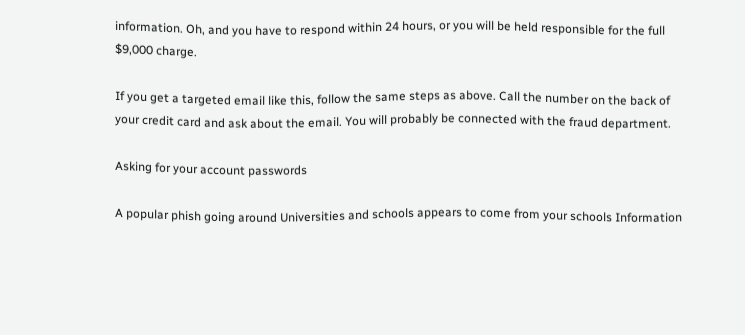information. Oh, and you have to respond within 24 hours, or you will be held responsible for the full $9,000 charge.

If you get a targeted email like this, follow the same steps as above. Call the number on the back of your credit card and ask about the email. You will probably be connected with the fraud department.

Asking for your account passwords

A popular phish going around Universities and schools appears to come from your schools Information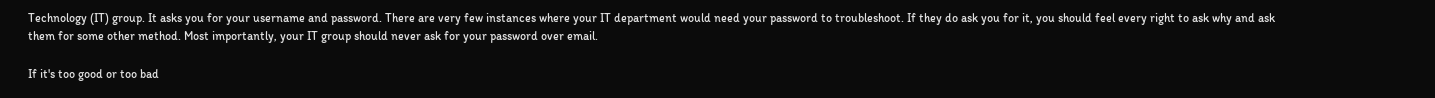Technology (IT) group. It asks you for your username and password. There are very few instances where your IT department would need your password to troubleshoot. If they do ask you for it, you should feel every right to ask why and ask them for some other method. Most importantly, your IT group should never ask for your password over email.

If it's too good or too bad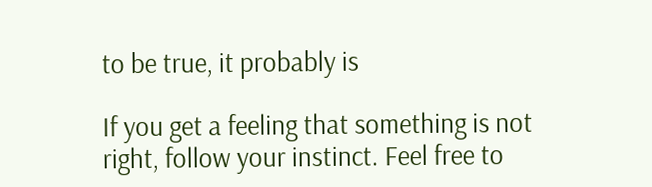to be true, it probably is

If you get a feeling that something is not right, follow your instinct. Feel free to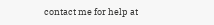contact me for help at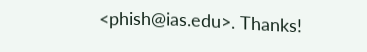<phish@ias.edu>. Thanks!